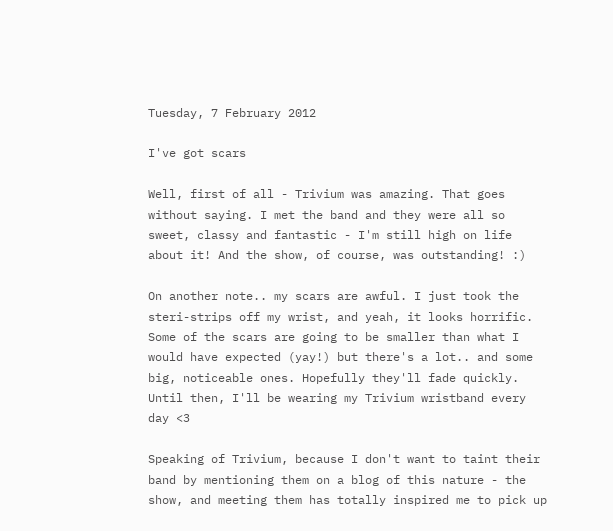Tuesday, 7 February 2012

I've got scars

Well, first of all - Trivium was amazing. That goes without saying. I met the band and they were all so sweet, classy and fantastic - I'm still high on life about it! And the show, of course, was outstanding! :)

On another note.. my scars are awful. I just took the steri-strips off my wrist, and yeah, it looks horrific. Some of the scars are going to be smaller than what I would have expected (yay!) but there's a lot.. and some big, noticeable ones. Hopefully they'll fade quickly. Until then, I'll be wearing my Trivium wristband every day <3

Speaking of Trivium, because I don't want to taint their band by mentioning them on a blog of this nature - the show, and meeting them has totally inspired me to pick up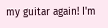my guitar again! I'm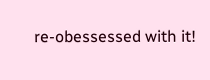re-obessessed with it!